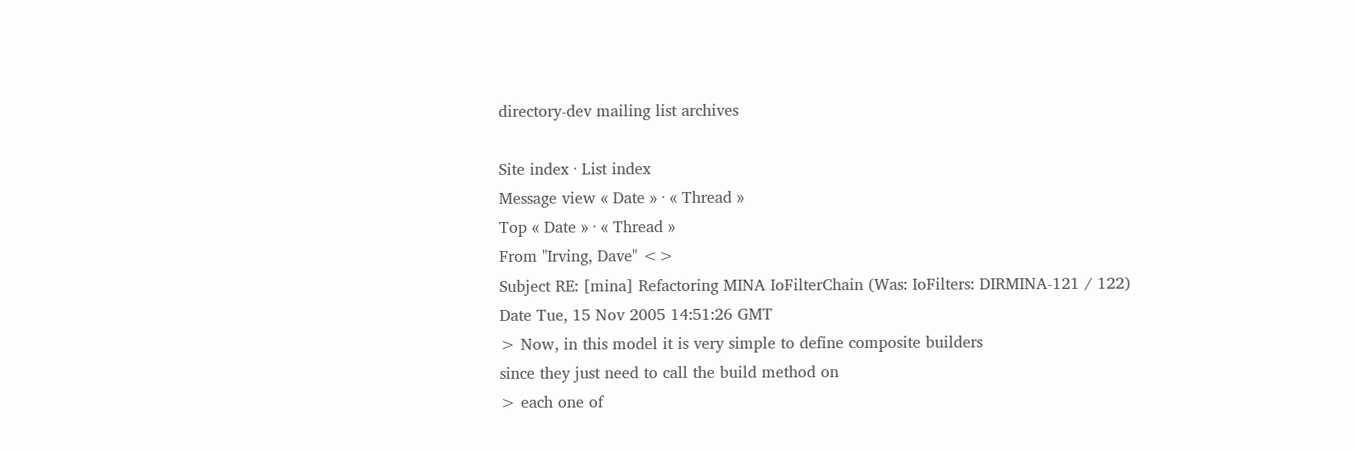directory-dev mailing list archives

Site index · List index
Message view « Date » · « Thread »
Top « Date » · « Thread »
From "Irving, Dave" <>
Subject RE: [mina] Refactoring MINA IoFilterChain (Was: IoFilters: DIRMINA-121 / 122)
Date Tue, 15 Nov 2005 14:51:26 GMT
> Now, in this model it is very simple to define composite builders
since they just need to call the build method on
> each one of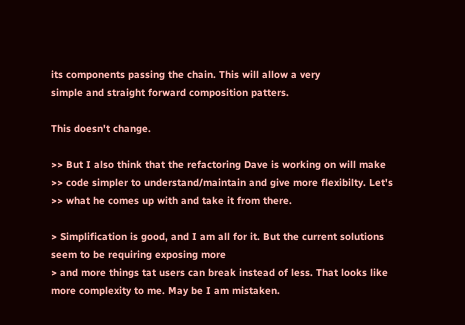its components passing the chain. This will allow a very
simple and straight forward composition patters.

This doesn't change.

>> But I also think that the refactoring Dave is working on will make
>> code simpler to understand/maintain and give more flexibilty. Let's
>> what he comes up with and take it from there.

> Simplification is good, and I am all for it. But the current solutions
seem to be requiring exposing more
> and more things tat users can break instead of less. That looks like
more complexity to me. May be I am mistaken.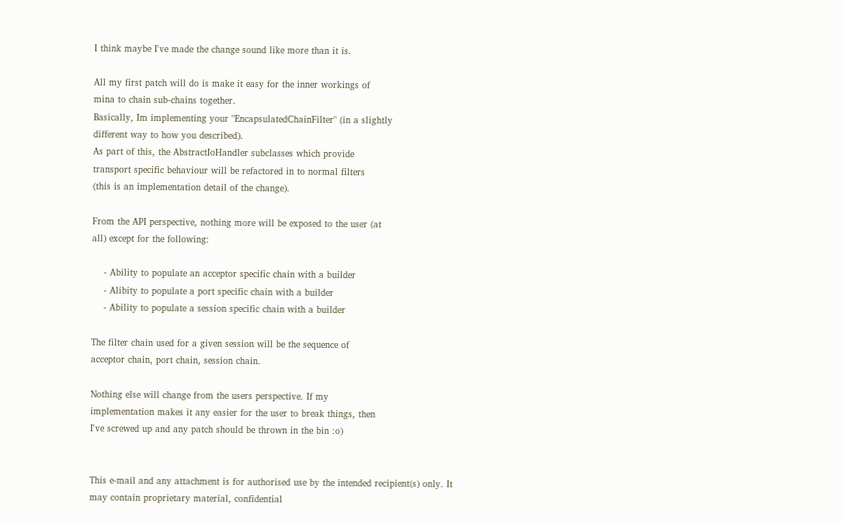I think maybe I've made the change sound like more than it is.

All my first patch will do is make it easy for the inner workings of
mina to chain sub-chains together.
Basically, Im implementing your "EncapsulatedChainFilter" (in a slightly
different way to how you described).
As part of this, the AbstractIoHandler subclasses which provide
transport specific behaviour will be refactored in to normal filters
(this is an implementation detail of the change).

From the API perspective, nothing more will be exposed to the user (at
all) except for the following:

    - Ability to populate an acceptor specific chain with a builder
    - Alibity to populate a port specific chain with a builder
    - Ability to populate a session specific chain with a builder

The filter chain used for a given session will be the sequence of
acceptor chain, port chain, session chain.

Nothing else will change from the users perspective. If my
implementation makes it any easier for the user to break things, then
I've screwed up and any patch should be thrown in the bin :o)


This e-mail and any attachment is for authorised use by the intended recipient(s) only. It
may contain proprietary material, confidential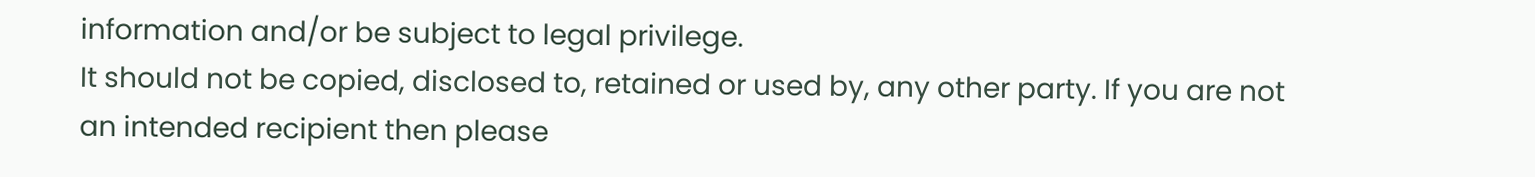information and/or be subject to legal privilege.
It should not be copied, disclosed to, retained or used by, any other party. If you are not
an intended recipient then please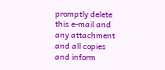promptly delete this e-mail and any attachment and all copies
and inform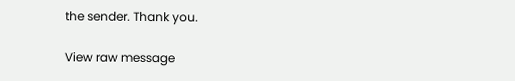the sender. Thank you.

View raw message